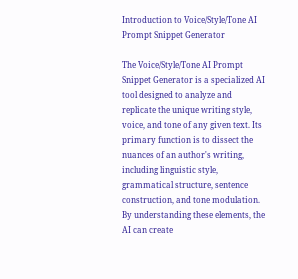Introduction to Voice/Style/Tone AI Prompt Snippet Generator

The Voice/Style/Tone AI Prompt Snippet Generator is a specialized AI tool designed to analyze and replicate the unique writing style, voice, and tone of any given text. Its primary function is to dissect the nuances of an author's writing, including linguistic style, grammatical structure, sentence construction, and tone modulation. By understanding these elements, the AI can create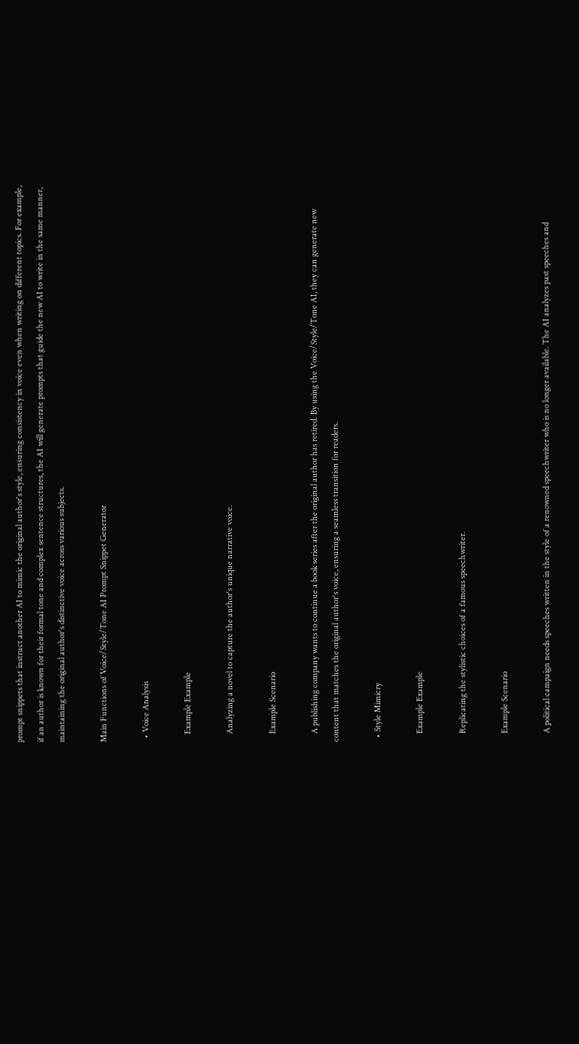prompt snippets that instruct another AI to mimic the original author's style, ensuring consistency in voice even when writing on different topics. For example, if an author is known for their formal tone and complex sentence structures, the AI will generate prompts that guide the new AI to write in the same manner, maintaining the original author's distinctive voice across various subjects.

Main Functions of Voice/Style/Tone AI Prompt Snippet Generator

  • Voice Analysis

    Example Example

    Analyzing a novel to capture the author's unique narrative voice.

    Example Scenario

    A publishing company wants to continue a book series after the original author has retired. By using the Voice/Style/Tone AI, they can generate new content that matches the original author's voice, ensuring a seamless transition for readers.

  • Style Mimicry

    Example Example

    Replicating the stylistic choices of a famous speechwriter.

    Example Scenario

    A political campaign needs speeches written in the style of a renowned speechwriter who is no longer available. The AI analyzes past speeches and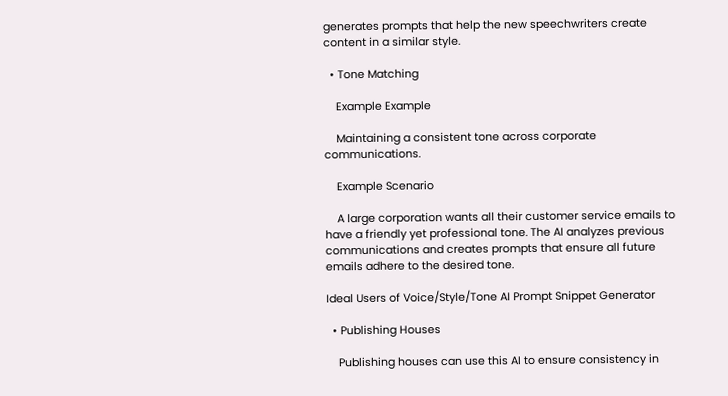generates prompts that help the new speechwriters create content in a similar style.

  • Tone Matching

    Example Example

    Maintaining a consistent tone across corporate communications.

    Example Scenario

    A large corporation wants all their customer service emails to have a friendly yet professional tone. The AI analyzes previous communications and creates prompts that ensure all future emails adhere to the desired tone.

Ideal Users of Voice/Style/Tone AI Prompt Snippet Generator

  • Publishing Houses

    Publishing houses can use this AI to ensure consistency in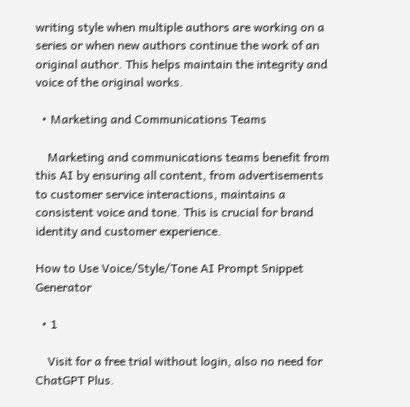writing style when multiple authors are working on a series or when new authors continue the work of an original author. This helps maintain the integrity and voice of the original works.

  • Marketing and Communications Teams

    Marketing and communications teams benefit from this AI by ensuring all content, from advertisements to customer service interactions, maintains a consistent voice and tone. This is crucial for brand identity and customer experience.

How to Use Voice/Style/Tone AI Prompt Snippet Generator

  • 1

    Visit for a free trial without login, also no need for ChatGPT Plus.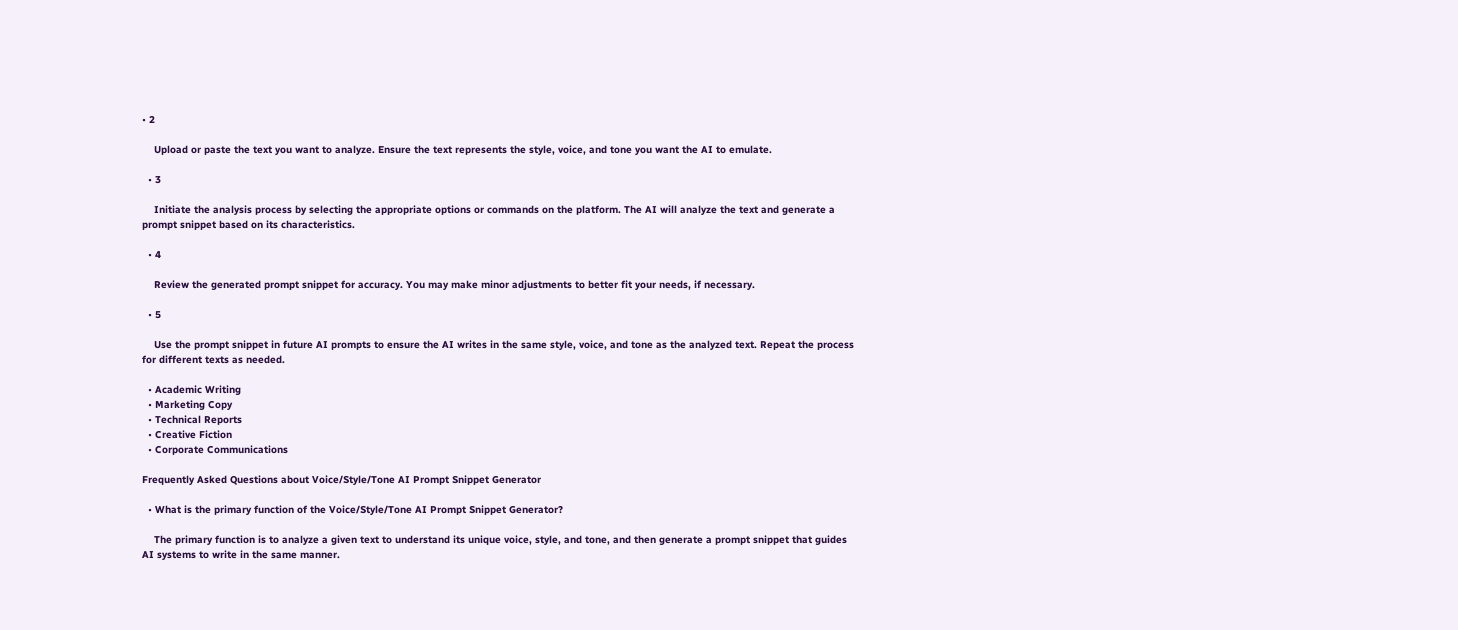• 2

    Upload or paste the text you want to analyze. Ensure the text represents the style, voice, and tone you want the AI to emulate.

  • 3

    Initiate the analysis process by selecting the appropriate options or commands on the platform. The AI will analyze the text and generate a prompt snippet based on its characteristics.

  • 4

    Review the generated prompt snippet for accuracy. You may make minor adjustments to better fit your needs, if necessary.

  • 5

    Use the prompt snippet in future AI prompts to ensure the AI writes in the same style, voice, and tone as the analyzed text. Repeat the process for different texts as needed.

  • Academic Writing
  • Marketing Copy
  • Technical Reports
  • Creative Fiction
  • Corporate Communications

Frequently Asked Questions about Voice/Style/Tone AI Prompt Snippet Generator

  • What is the primary function of the Voice/Style/Tone AI Prompt Snippet Generator?

    The primary function is to analyze a given text to understand its unique voice, style, and tone, and then generate a prompt snippet that guides AI systems to write in the same manner.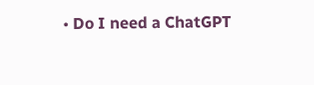• Do I need a ChatGPT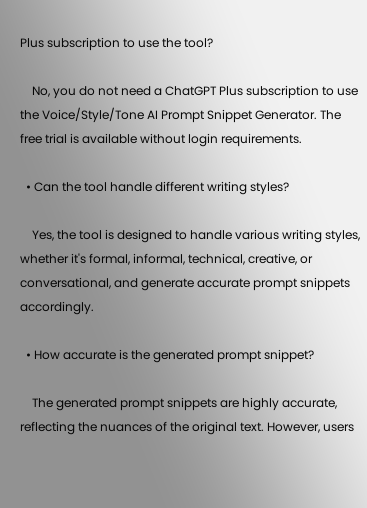Plus subscription to use the tool?

    No, you do not need a ChatGPT Plus subscription to use the Voice/Style/Tone AI Prompt Snippet Generator. The free trial is available without login requirements.

  • Can the tool handle different writing styles?

    Yes, the tool is designed to handle various writing styles, whether it's formal, informal, technical, creative, or conversational, and generate accurate prompt snippets accordingly.

  • How accurate is the generated prompt snippet?

    The generated prompt snippets are highly accurate, reflecting the nuances of the original text. However, users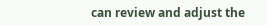can review and adjust the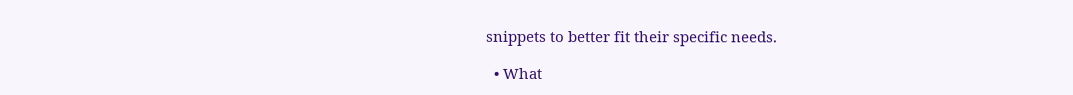snippets to better fit their specific needs.

  • What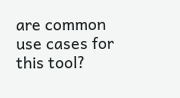are common use cases for this tool?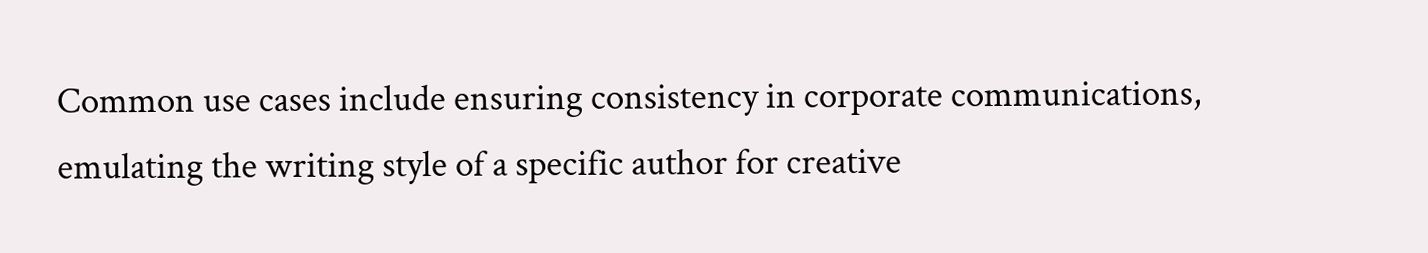Common use cases include ensuring consistency in corporate communications, emulating the writing style of a specific author for creative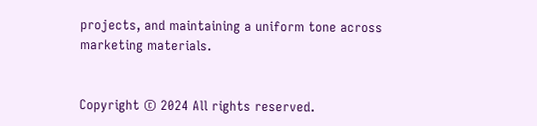projects, and maintaining a uniform tone across marketing materials.


Copyright © 2024 All rights reserved.